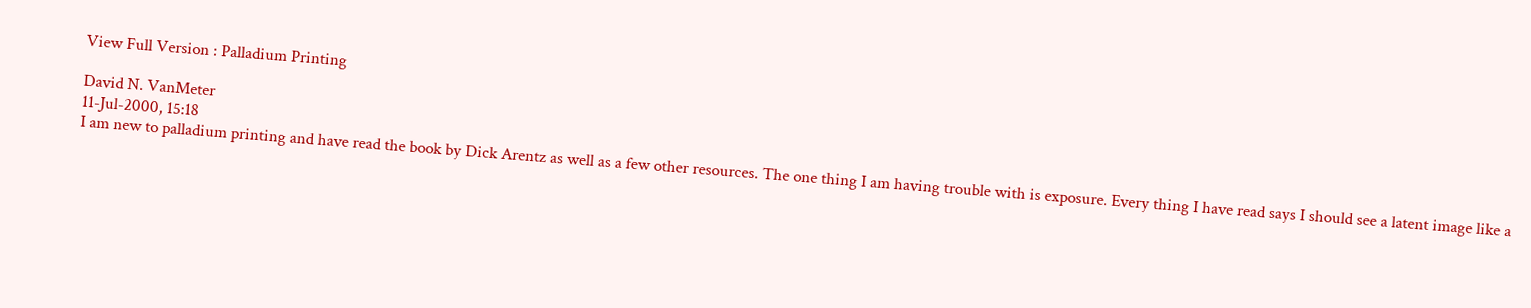View Full Version : Palladium Printing

David N. VanMeter
11-Jul-2000, 15:18
I am new to palladium printing and have read the book by Dick Arentz as well as a few other resources. The one thing I am having trouble with is exposure. Every thing I have read says I should see a latent image like a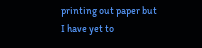printing out paper but I have yet to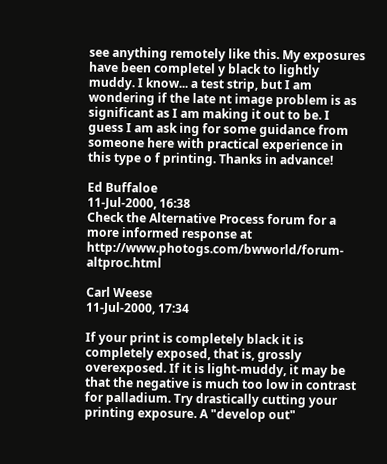see anything remotely like this. My exposures have been completel y black to lightly muddy. I know... a test strip, but I am wondering if the late nt image problem is as significant as I am making it out to be. I guess I am ask ing for some guidance from someone here with practical experience in this type o f printing. Thanks in advance!

Ed Buffaloe
11-Jul-2000, 16:38
Check the Alternative Process forum for a more informed response at http://www.photogs.com/bwworld/forum-altproc.html

Carl Weese
11-Jul-2000, 17:34

If your print is completely black it is completely exposed, that is, grossly overexposed. If it is light-muddy, it may be that the negative is much too low in contrast for palladium. Try drastically cutting your printing exposure. A "develop out"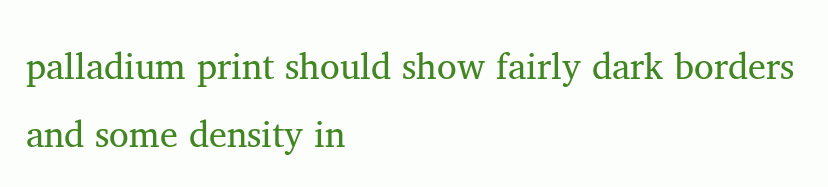palladium print should show fairly dark borders and some density in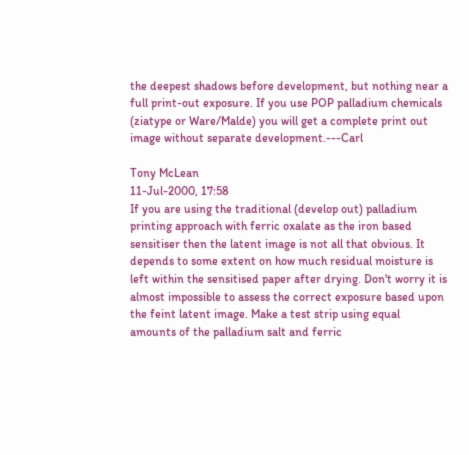the deepest shadows before development, but nothing near a full print-out exposure. If you use POP palladium chemicals (ziatype or Ware/Malde) you will get a complete print out image without separate development.---Carl

Tony McLean
11-Jul-2000, 17:58
If you are using the traditional (develop out) palladium printing approach with ferric oxalate as the iron based sensitiser then the latent image is not all that obvious. It depends to some extent on how much residual moisture is left within the sensitised paper after drying. Don't worry it is almost impossible to assess the correct exposure based upon the feint latent image. Make a test strip using equal amounts of the palladium salt and ferric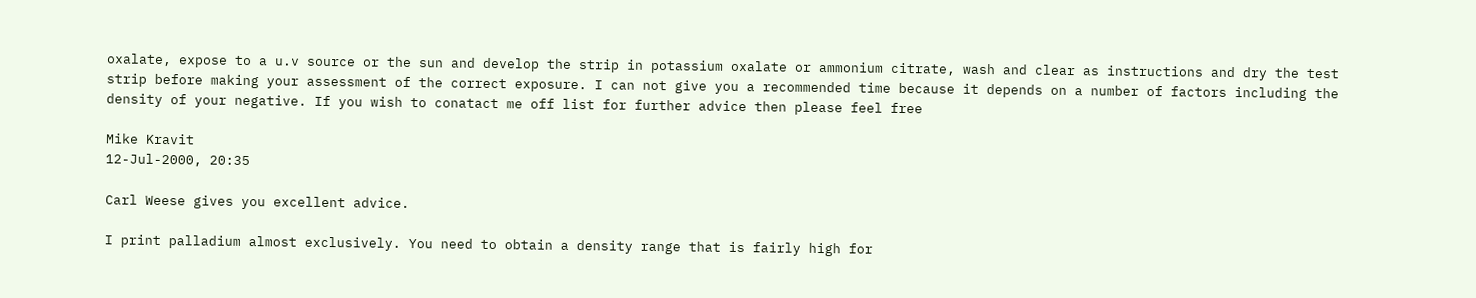oxalate, expose to a u.v source or the sun and develop the strip in potassium oxalate or ammonium citrate, wash and clear as instructions and dry the test strip before making your assessment of the correct exposure. I can not give you a recommended time because it depends on a number of factors including the density of your negative. If you wish to conatact me off list for further advice then please feel free

Mike Kravit
12-Jul-2000, 20:35

Carl Weese gives you excellent advice.

I print palladium almost exclusively. You need to obtain a density range that is fairly high for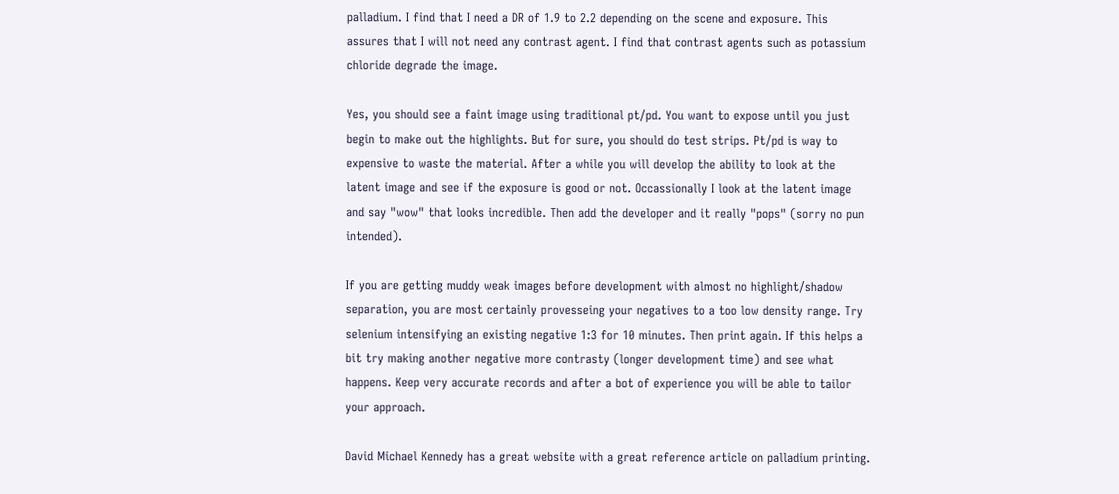palladium. I find that I need a DR of 1.9 to 2.2 depending on the scene and exposure. This assures that I will not need any contrast agent. I find that contrast agents such as potassium chloride degrade the image.

Yes, you should see a faint image using traditional pt/pd. You want to expose until you just begin to make out the highlights. But for sure, you should do test strips. Pt/pd is way to expensive to waste the material. After a while you will develop the ability to look at the latent image and see if the exposure is good or not. Occassionally I look at the latent image and say "wow" that looks incredible. Then add the developer and it really "pops" (sorry no pun intended).

If you are getting muddy weak images before development with almost no highlight/shadow separation, you are most certainly provesseing your negatives to a too low density range. Try selenium intensifying an existing negative 1:3 for 10 minutes. Then print again. If this helps a bit try making another negative more contrasty (longer development time) and see what happens. Keep very accurate records and after a bot of experience you will be able to tailor your approach.

David Michael Kennedy has a great website with a great reference article on palladium printing.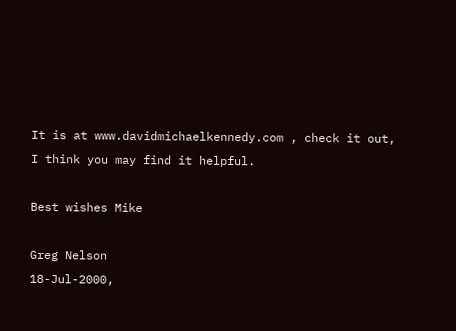It is at www.davidmichaelkennedy.com , check it out, I think you may find it helpful.

Best wishes Mike

Greg Nelson
18-Jul-2000,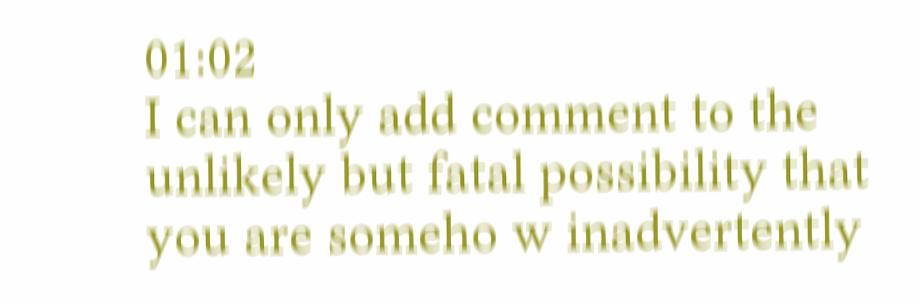01:02
I can only add comment to the unlikely but fatal possibility that you are someho w inadvertently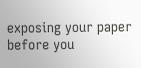exposing your paper before you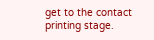get to the contact printing stage.